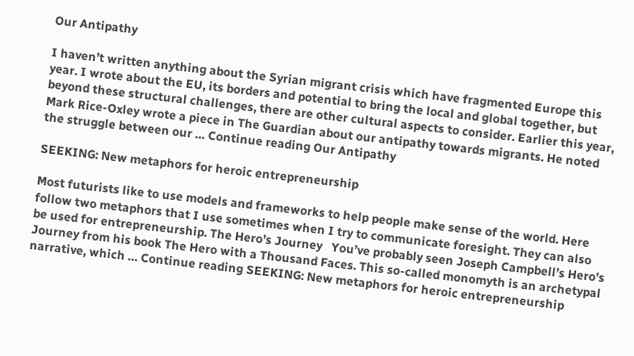Our Antipathy

I haven’t written anything about the Syrian migrant crisis which have fragmented Europe this year. I wrote about the EU, its borders and potential to bring the local and global together, but beyond these structural challenges, there are other cultural aspects to consider. Earlier this year, Mark Rice-Oxley wrote a piece in The Guardian about our antipathy towards migrants. He noted the struggle between our … Continue reading Our Antipathy

SEEKING: New metaphors for heroic entrepreneurship

Most futurists like to use models and frameworks to help people make sense of the world. Here follow two metaphors that I use sometimes when I try to communicate foresight. They can also be used for entrepreneurship. The Hero’s Journey   You’ve probably seen Joseph Campbell’s Hero’s Journey from his book The Hero with a Thousand Faces. This so-called monomyth is an archetypal narrative, which … Continue reading SEEKING: New metaphors for heroic entrepreneurship